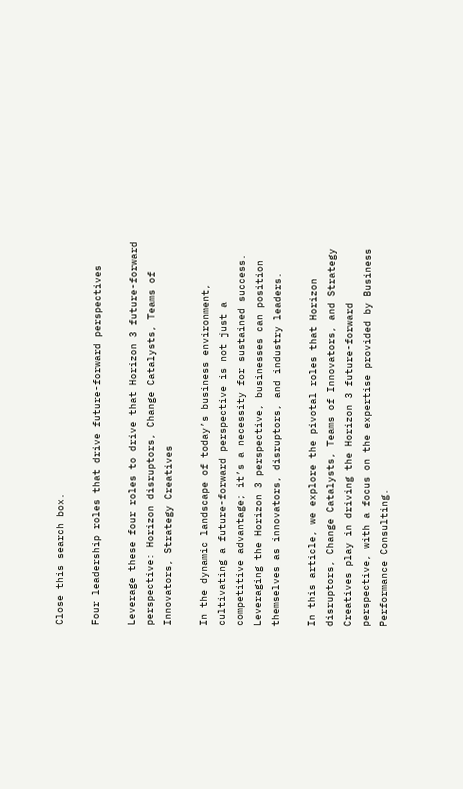Close this search box.

Four leadership roles that drive future-forward perspectives

Leverage these four roles to drive that Horizon 3 future-forward perspective: Horizon disruptors, Change Catalysts, Teams of Innovators, Strategy Creatives

In the dynamic landscape of today’s business environment, cultivating a future-forward perspective is not just a competitive advantage; it’s a necessity for sustained success. Leveraging the Horizon 3 perspective, businesses can position themselves as innovators, disruptors, and industry leaders.

In this article, we explore the pivotal roles that Horizon disruptors, Change Catalysts, Teams of Innovators, and Strategy Creatives play in driving the Horizon 3 future-forward perspective, with a focus on the expertise provided by Business Performance Consulting.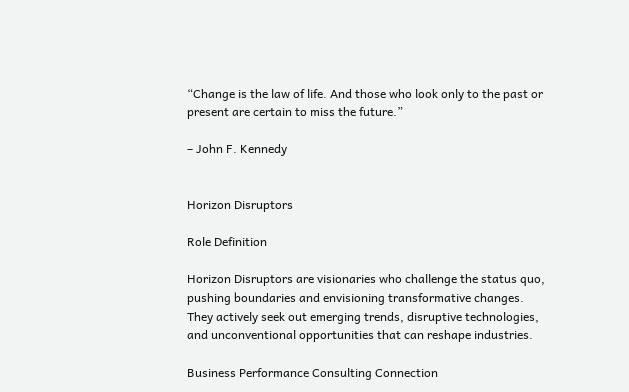“Change is the law of life. And those who look only to the past or present are certain to miss the future.”

– John F. Kennedy


Horizon Disruptors

Role Definition

Horizon Disruptors are visionaries who challenge the status quo, pushing boundaries and envisioning transformative changes. They actively seek out emerging trends, disruptive technologies, and unconventional opportunities that can reshape industries.

Business Performance Consulting Connection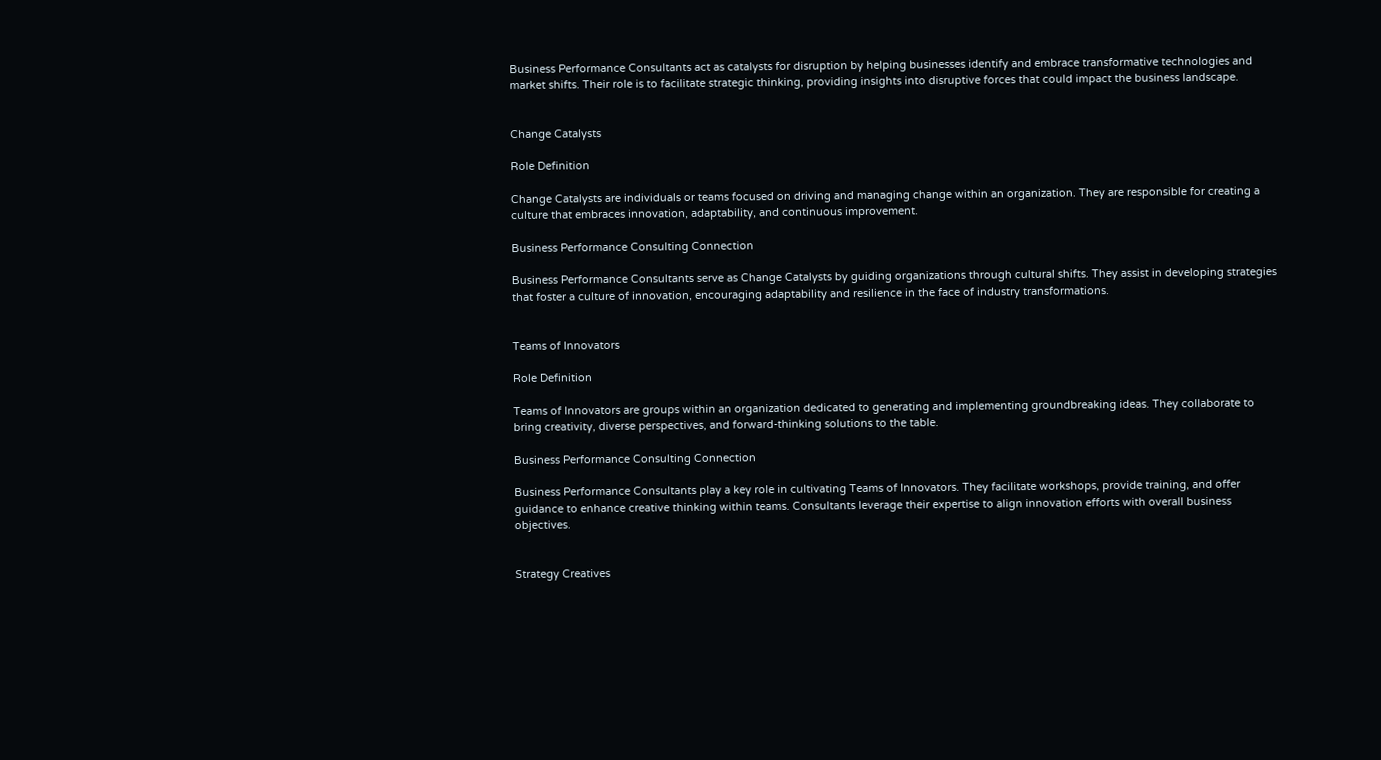Business Performance Consultants act as catalysts for disruption by helping businesses identify and embrace transformative technologies and market shifts. Their role is to facilitate strategic thinking, providing insights into disruptive forces that could impact the business landscape.


Change Catalysts

Role Definition

Change Catalysts are individuals or teams focused on driving and managing change within an organization. They are responsible for creating a culture that embraces innovation, adaptability, and continuous improvement.

Business Performance Consulting Connection

Business Performance Consultants serve as Change Catalysts by guiding organizations through cultural shifts. They assist in developing strategies that foster a culture of innovation, encouraging adaptability and resilience in the face of industry transformations.


Teams of Innovators

Role Definition

Teams of Innovators are groups within an organization dedicated to generating and implementing groundbreaking ideas. They collaborate to bring creativity, diverse perspectives, and forward-thinking solutions to the table.

Business Performance Consulting Connection

Business Performance Consultants play a key role in cultivating Teams of Innovators. They facilitate workshops, provide training, and offer guidance to enhance creative thinking within teams. Consultants leverage their expertise to align innovation efforts with overall business objectives.


Strategy Creatives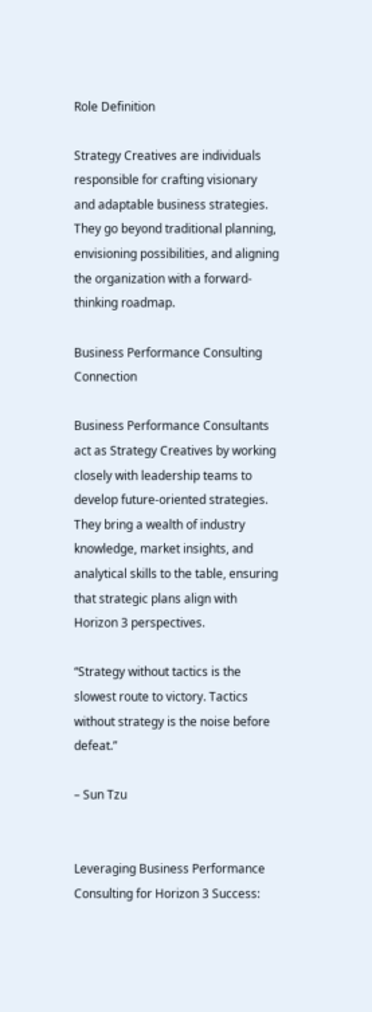Role Definition

Strategy Creatives are individuals responsible for crafting visionary and adaptable business strategies. They go beyond traditional planning, envisioning possibilities, and aligning the organization with a forward-thinking roadmap.

Business Performance Consulting Connection

Business Performance Consultants act as Strategy Creatives by working closely with leadership teams to develop future-oriented strategies. They bring a wealth of industry knowledge, market insights, and analytical skills to the table, ensuring that strategic plans align with Horizon 3 perspectives.

“Strategy without tactics is the slowest route to victory. Tactics without strategy is the noise before defeat.”

– Sun Tzu


Leveraging Business Performance Consulting for Horizon 3 Success: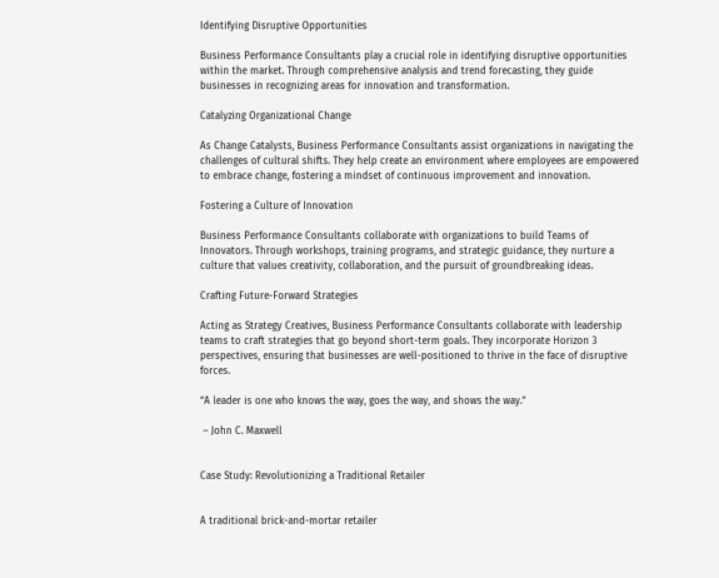Identifying Disruptive Opportunities

Business Performance Consultants play a crucial role in identifying disruptive opportunities within the market. Through comprehensive analysis and trend forecasting, they guide businesses in recognizing areas for innovation and transformation.

Catalyzing Organizational Change

As Change Catalysts, Business Performance Consultants assist organizations in navigating the challenges of cultural shifts. They help create an environment where employees are empowered to embrace change, fostering a mindset of continuous improvement and innovation.

Fostering a Culture of Innovation

Business Performance Consultants collaborate with organizations to build Teams of Innovators. Through workshops, training programs, and strategic guidance, they nurture a culture that values creativity, collaboration, and the pursuit of groundbreaking ideas.

Crafting Future-Forward Strategies

Acting as Strategy Creatives, Business Performance Consultants collaborate with leadership teams to craft strategies that go beyond short-term goals. They incorporate Horizon 3 perspectives, ensuring that businesses are well-positioned to thrive in the face of disruptive forces.

“A leader is one who knows the way, goes the way, and shows the way.”

 – John C. Maxwell


Case Study: Revolutionizing a Traditional Retailer


A traditional brick-and-mortar retailer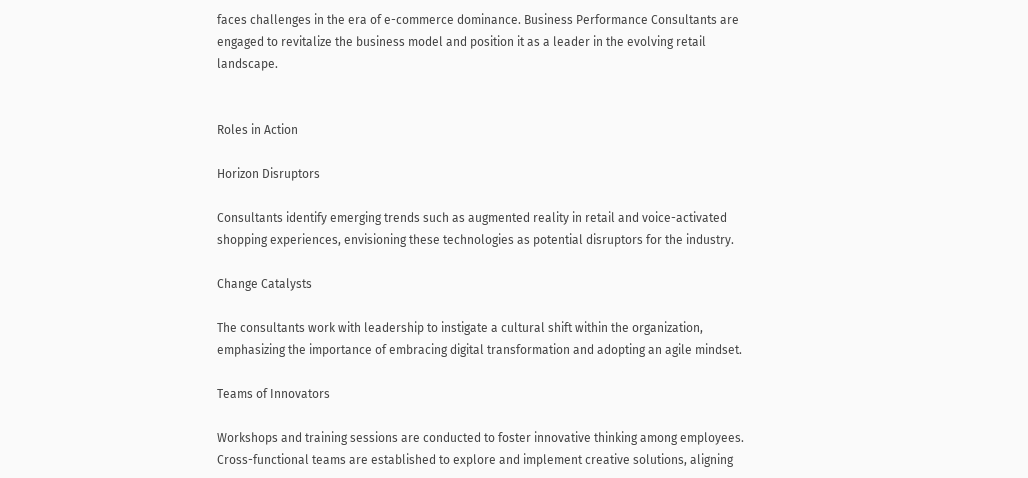faces challenges in the era of e-commerce dominance. Business Performance Consultants are engaged to revitalize the business model and position it as a leader in the evolving retail landscape.


Roles in Action

Horizon Disruptors

Consultants identify emerging trends such as augmented reality in retail and voice-activated shopping experiences, envisioning these technologies as potential disruptors for the industry.

Change Catalysts

The consultants work with leadership to instigate a cultural shift within the organization, emphasizing the importance of embracing digital transformation and adopting an agile mindset.

Teams of Innovators

Workshops and training sessions are conducted to foster innovative thinking among employees. Cross-functional teams are established to explore and implement creative solutions, aligning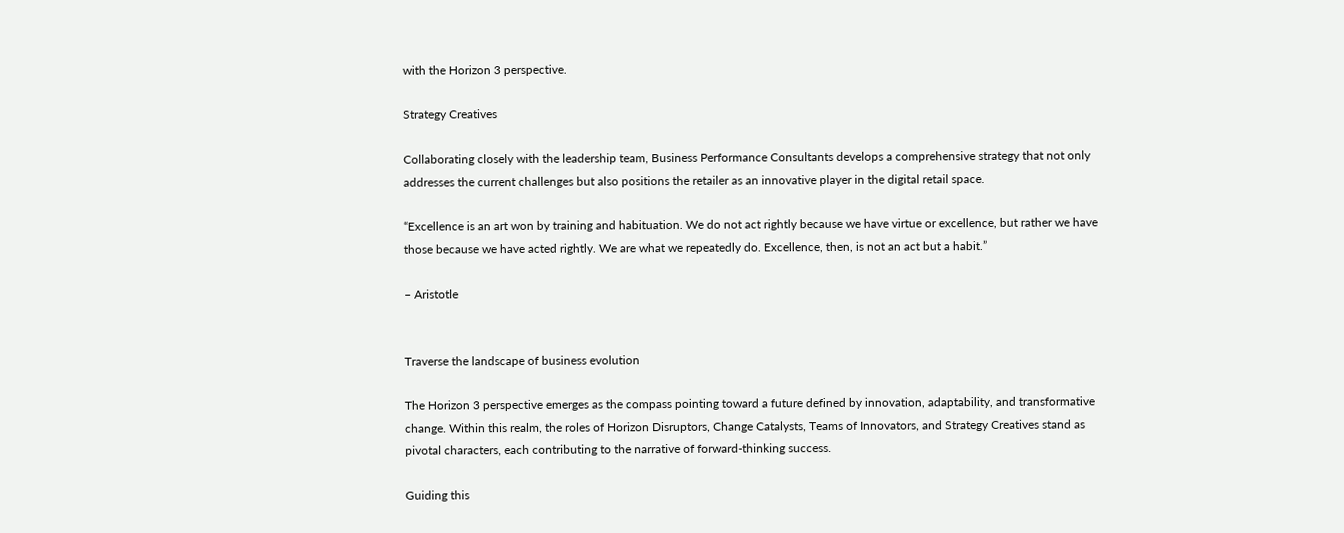with the Horizon 3 perspective.

Strategy Creatives

Collaborating closely with the leadership team, Business Performance Consultants develops a comprehensive strategy that not only addresses the current challenges but also positions the retailer as an innovative player in the digital retail space.

“Excellence is an art won by training and habituation. We do not act rightly because we have virtue or excellence, but rather we have those because we have acted rightly. We are what we repeatedly do. Excellence, then, is not an act but a habit.”

– Aristotle


Traverse the landscape of business evolution

The Horizon 3 perspective emerges as the compass pointing toward a future defined by innovation, adaptability, and transformative change. Within this realm, the roles of Horizon Disruptors, Change Catalysts, Teams of Innovators, and Strategy Creatives stand as pivotal characters, each contributing to the narrative of forward-thinking success.

Guiding this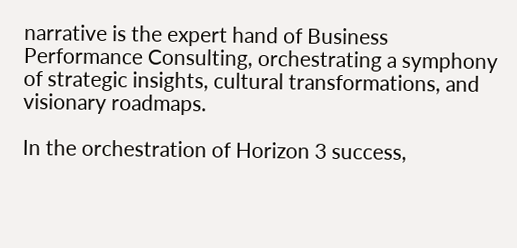narrative is the expert hand of Business Performance Consulting, orchestrating a symphony of strategic insights, cultural transformations, and visionary roadmaps.

In the orchestration of Horizon 3 success,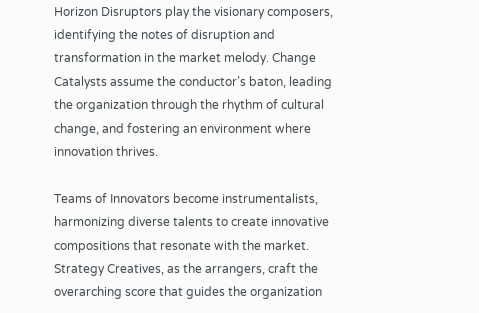Horizon Disruptors play the visionary composers, identifying the notes of disruption and transformation in the market melody. Change Catalysts assume the conductor’s baton, leading the organization through the rhythm of cultural change, and fostering an environment where innovation thrives.

Teams of Innovators become instrumentalists, harmonizing diverse talents to create innovative compositions that resonate with the market. Strategy Creatives, as the arrangers, craft the overarching score that guides the organization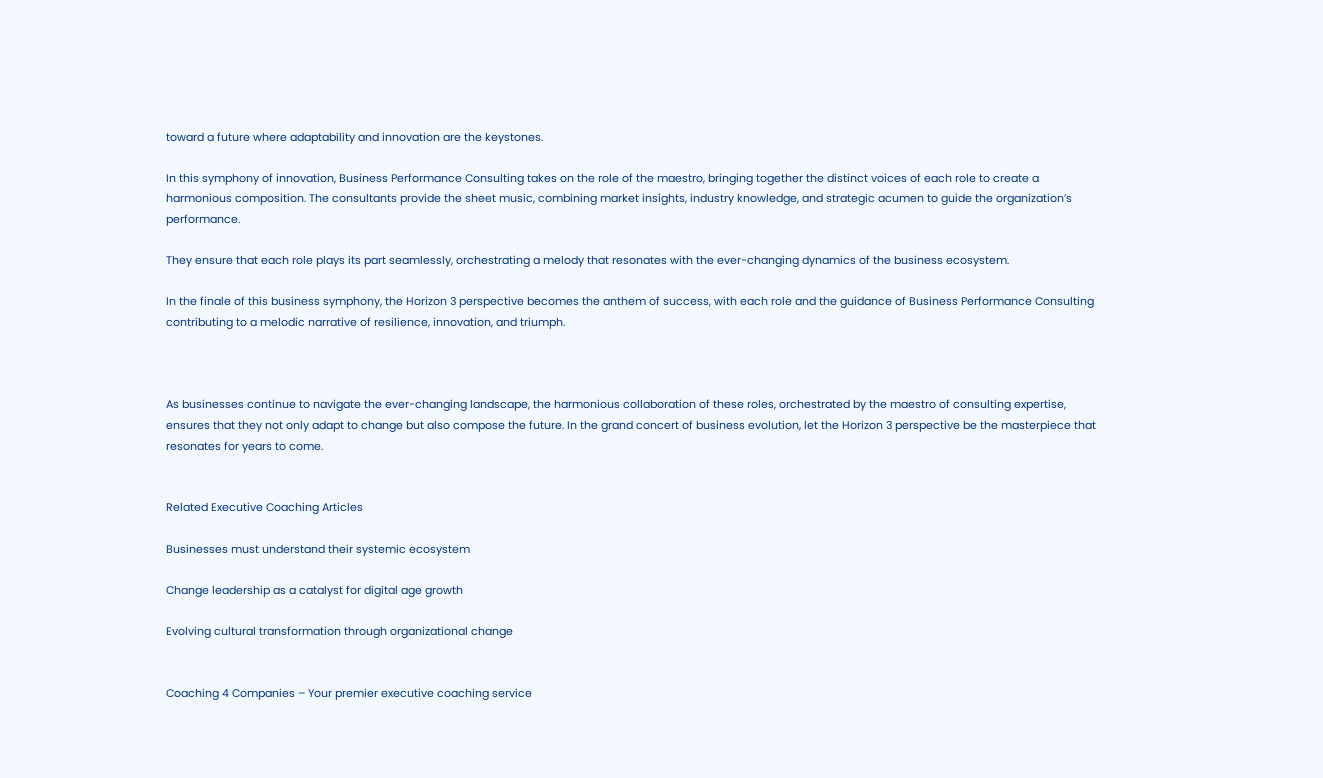toward a future where adaptability and innovation are the keystones.

In this symphony of innovation, Business Performance Consulting takes on the role of the maestro, bringing together the distinct voices of each role to create a harmonious composition. The consultants provide the sheet music, combining market insights, industry knowledge, and strategic acumen to guide the organization’s performance.

They ensure that each role plays its part seamlessly, orchestrating a melody that resonates with the ever-changing dynamics of the business ecosystem.

In the finale of this business symphony, the Horizon 3 perspective becomes the anthem of success, with each role and the guidance of Business Performance Consulting contributing to a melodic narrative of resilience, innovation, and triumph.



As businesses continue to navigate the ever-changing landscape, the harmonious collaboration of these roles, orchestrated by the maestro of consulting expertise, ensures that they not only adapt to change but also compose the future. In the grand concert of business evolution, let the Horizon 3 perspective be the masterpiece that resonates for years to come.


Related Executive Coaching Articles

Businesses must understand their systemic ecosystem

Change leadership as a catalyst for digital age growth

Evolving cultural transformation through organizational change


Coaching 4 Companies – Your premier executive coaching service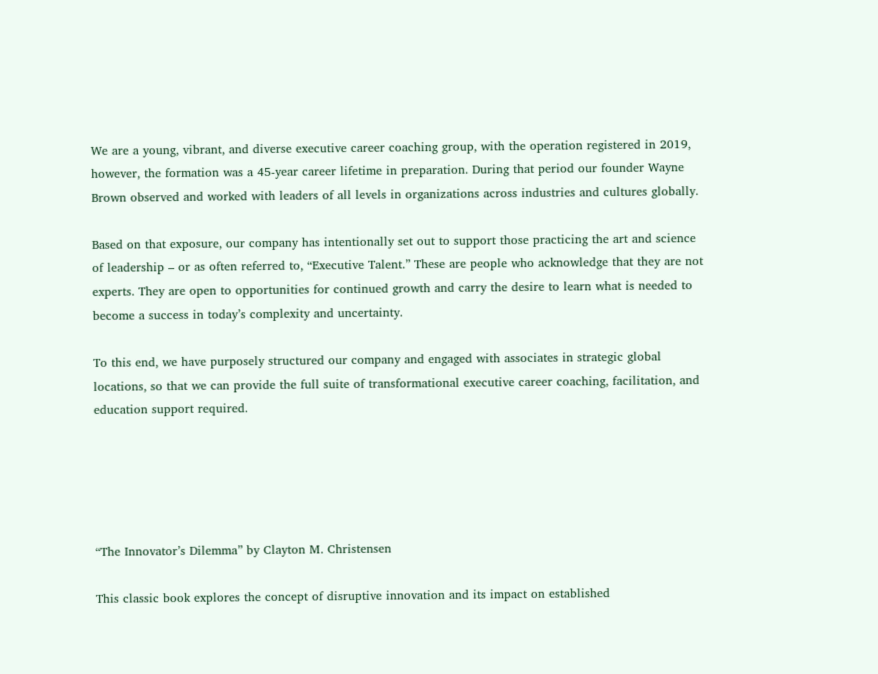We are a young, vibrant, and diverse executive career coaching group, with the operation registered in 2019, however, the formation was a 45-year career lifetime in preparation. During that period our founder Wayne Brown observed and worked with leaders of all levels in organizations across industries and cultures globally.

Based on that exposure, our company has intentionally set out to support those practicing the art and science of leadership – or as often referred to, “Executive Talent.” These are people who acknowledge that they are not experts. They are open to opportunities for continued growth and carry the desire to learn what is needed to become a success in today’s complexity and uncertainty.

To this end, we have purposely structured our company and engaged with associates in strategic global locations, so that we can provide the full suite of transformational executive career coaching, facilitation, and education support required.





“The Innovator’s Dilemma” by Clayton M. Christensen

This classic book explores the concept of disruptive innovation and its impact on established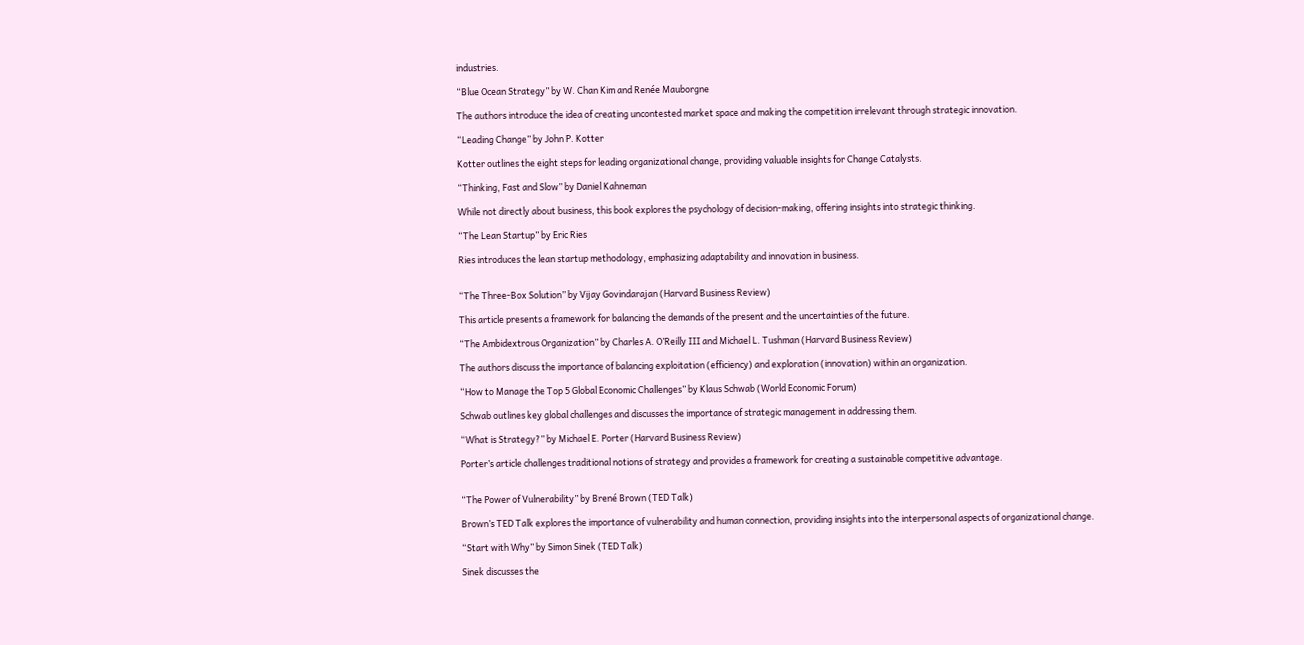industries.

“Blue Ocean Strategy” by W. Chan Kim and Renée Mauborgne

The authors introduce the idea of creating uncontested market space and making the competition irrelevant through strategic innovation.

“Leading Change” by John P. Kotter

Kotter outlines the eight steps for leading organizational change, providing valuable insights for Change Catalysts.

“Thinking, Fast and Slow” by Daniel Kahneman

While not directly about business, this book explores the psychology of decision-making, offering insights into strategic thinking.

“The Lean Startup” by Eric Ries

Ries introduces the lean startup methodology, emphasizing adaptability and innovation in business.


“The Three-Box Solution” by Vijay Govindarajan (Harvard Business Review)

This article presents a framework for balancing the demands of the present and the uncertainties of the future.

“The Ambidextrous Organization” by Charles A. O’Reilly III and Michael L. Tushman (Harvard Business Review)

The authors discuss the importance of balancing exploitation (efficiency) and exploration (innovation) within an organization.

“How to Manage the Top 5 Global Economic Challenges” by Klaus Schwab (World Economic Forum)

Schwab outlines key global challenges and discusses the importance of strategic management in addressing them.

“What is Strategy?” by Michael E. Porter (Harvard Business Review)

Porter’s article challenges traditional notions of strategy and provides a framework for creating a sustainable competitive advantage.


“The Power of Vulnerability” by Brené Brown (TED Talk)

Brown’s TED Talk explores the importance of vulnerability and human connection, providing insights into the interpersonal aspects of organizational change.

“Start with Why” by Simon Sinek (TED Talk)

Sinek discusses the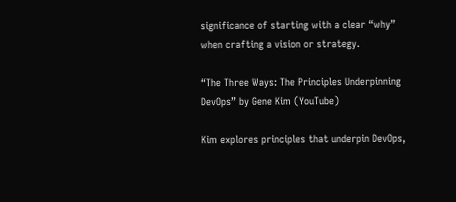significance of starting with a clear “why” when crafting a vision or strategy.

“The Three Ways: The Principles Underpinning DevOps” by Gene Kim (YouTube)

Kim explores principles that underpin DevOps,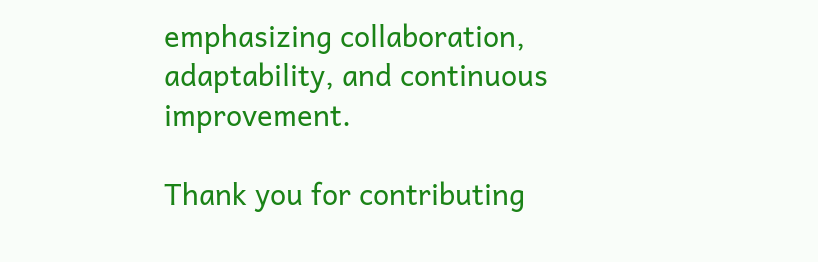emphasizing collaboration, adaptability, and continuous improvement.

Thank you for contributing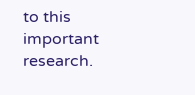to this important research.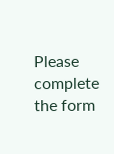Please complete the form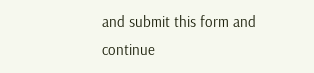and submit this form and
continue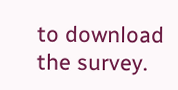to download the survey.